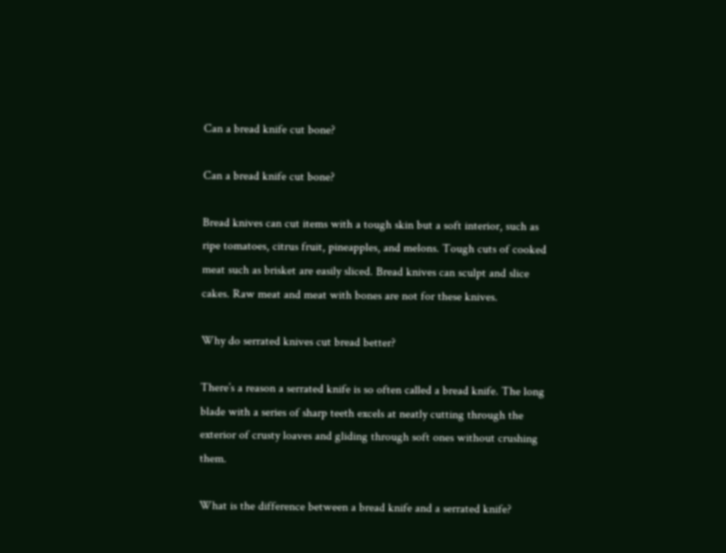Can a bread knife cut bone?

Can a bread knife cut bone?

Bread knives can cut items with a tough skin but a soft interior, such as ripe tomatoes, citrus fruit, pineapples, and melons. Tough cuts of cooked meat such as brisket are easily sliced. Bread knives can sculpt and slice cakes. Raw meat and meat with bones are not for these knives.

Why do serrated knives cut bread better?

There’s a reason a serrated knife is so often called a bread knife. The long blade with a series of sharp teeth excels at neatly cutting through the exterior of crusty loaves and gliding through soft ones without crushing them.

What is the difference between a bread knife and a serrated knife?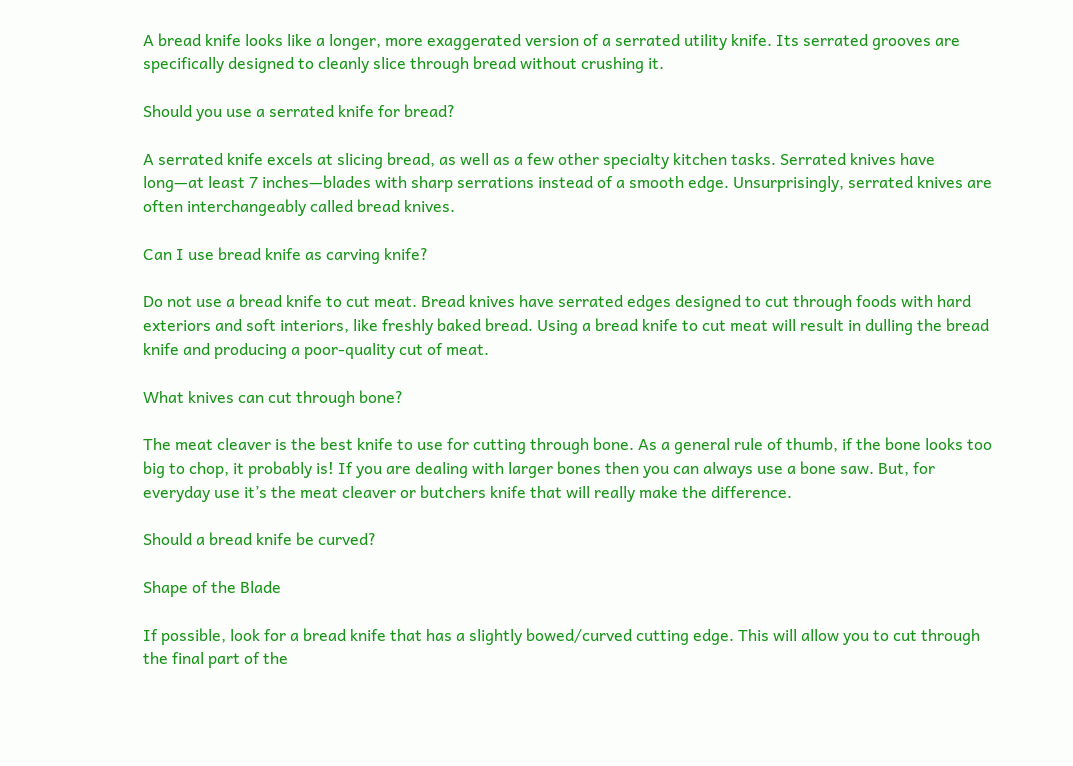A bread knife looks like a longer, more exaggerated version of a serrated utility knife. Its serrated grooves are specifically designed to cleanly slice through bread without crushing it.

Should you use a serrated knife for bread?

A serrated knife excels at slicing bread, as well as a few other specialty kitchen tasks. Serrated knives have long—at least 7 inches—blades with sharp serrations instead of a smooth edge. Unsurprisingly, serrated knives are often interchangeably called bread knives.

Can I use bread knife as carving knife?

Do not use a bread knife to cut meat. Bread knives have serrated edges designed to cut through foods with hard exteriors and soft interiors, like freshly baked bread. Using a bread knife to cut meat will result in dulling the bread knife and producing a poor-quality cut of meat.

What knives can cut through bone?

The meat cleaver is the best knife to use for cutting through bone. As a general rule of thumb, if the bone looks too big to chop, it probably is! If you are dealing with larger bones then you can always use a bone saw. But, for everyday use it’s the meat cleaver or butchers knife that will really make the difference.

Should a bread knife be curved?

Shape of the Blade

If possible, look for a bread knife that has a slightly bowed/curved cutting edge. This will allow you to cut through the final part of the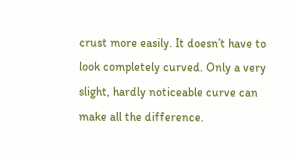crust more easily. It doesn’t have to look completely curved. Only a very slight, hardly noticeable curve can make all the difference.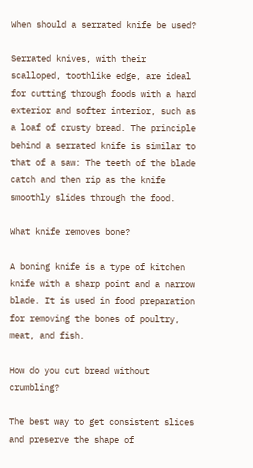When should a serrated knife be used?

Serrated knives, with their scalloped, toothlike edge, are ideal for cutting through foods with a hard exterior and softer interior, such as a loaf of crusty bread. The principle behind a serrated knife is similar to that of a saw: The teeth of the blade catch and then rip as the knife smoothly slides through the food.

What knife removes bone?

A boning knife is a type of kitchen knife with a sharp point and a narrow blade. It is used in food preparation for removing the bones of poultry, meat, and fish.

How do you cut bread without crumbling?

The best way to get consistent slices and preserve the shape of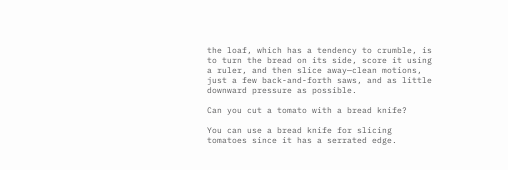the loaf, which has a tendency to crumble, is to turn the bread on its side, score it using a ruler, and then slice away—clean motions, just a few back-and-forth saws, and as little downward pressure as possible.

Can you cut a tomato with a bread knife?

You can use a bread knife for slicing tomatoes since it has a serrated edge.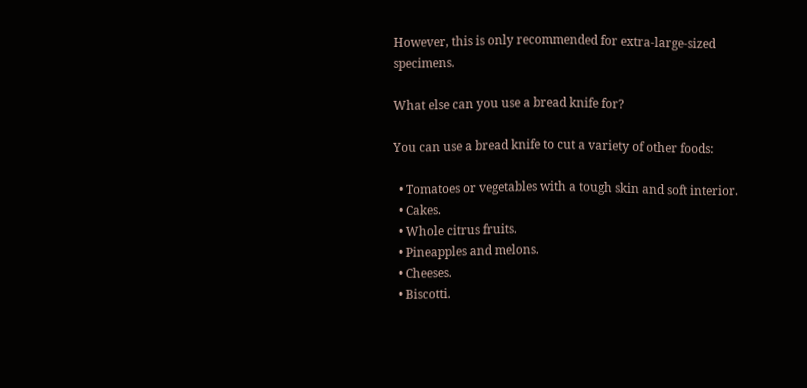However, this is only recommended for extra-large-sized specimens.

What else can you use a bread knife for?

You can use a bread knife to cut a variety of other foods:

  • Tomatoes or vegetables with a tough skin and soft interior.
  • Cakes.
  • Whole citrus fruits.
  • Pineapples and melons.
  • Cheeses.
  • Biscotti.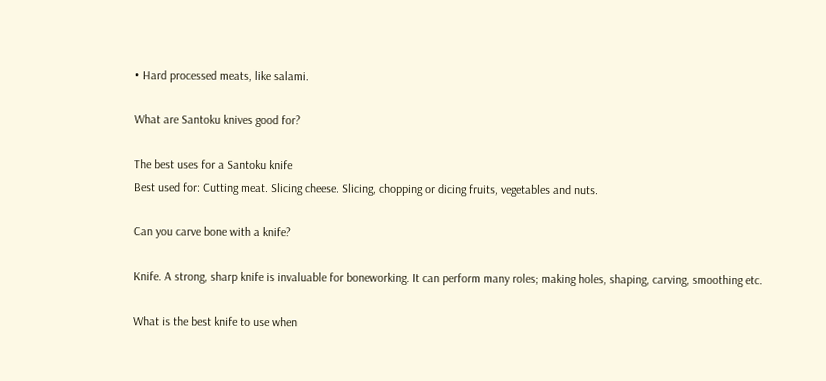• Hard processed meats, like salami.

What are Santoku knives good for?

The best uses for a Santoku knife
Best used for: Cutting meat. Slicing cheese. Slicing, chopping or dicing fruits, vegetables and nuts.

Can you carve bone with a knife?

Knife. A strong, sharp knife is invaluable for boneworking. It can perform many roles; making holes, shaping, carving, smoothing etc.

What is the best knife to use when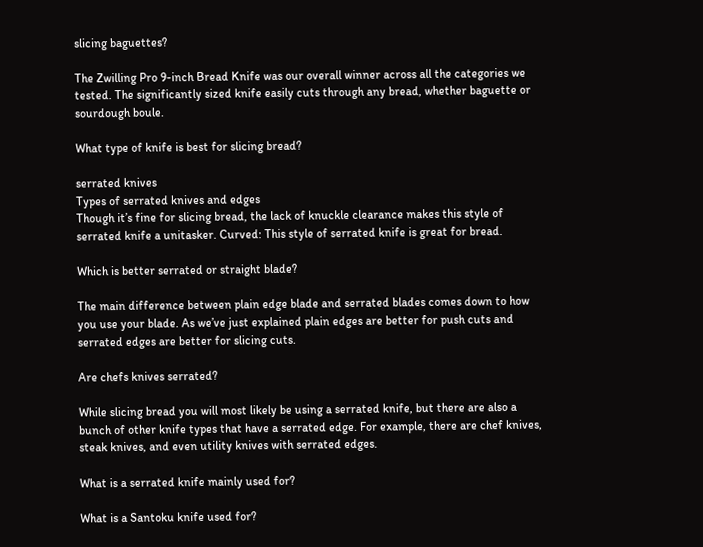slicing baguettes?

The Zwilling Pro 9-inch Bread Knife was our overall winner across all the categories we tested. The significantly sized knife easily cuts through any bread, whether baguette or sourdough boule.

What type of knife is best for slicing bread?

serrated knives
Types of serrated knives and edges
Though it’s fine for slicing bread, the lack of knuckle clearance makes this style of serrated knife a unitasker. Curved: This style of serrated knife is great for bread.

Which is better serrated or straight blade?

The main difference between plain edge blade and serrated blades comes down to how you use your blade. As we’ve just explained plain edges are better for push cuts and serrated edges are better for slicing cuts.

Are chefs knives serrated?

While slicing bread you will most likely be using a serrated knife, but there are also a bunch of other knife types that have a serrated edge. For example, there are chef knives, steak knives, and even utility knives with serrated edges.

What is a serrated knife mainly used for?

What is a Santoku knife used for?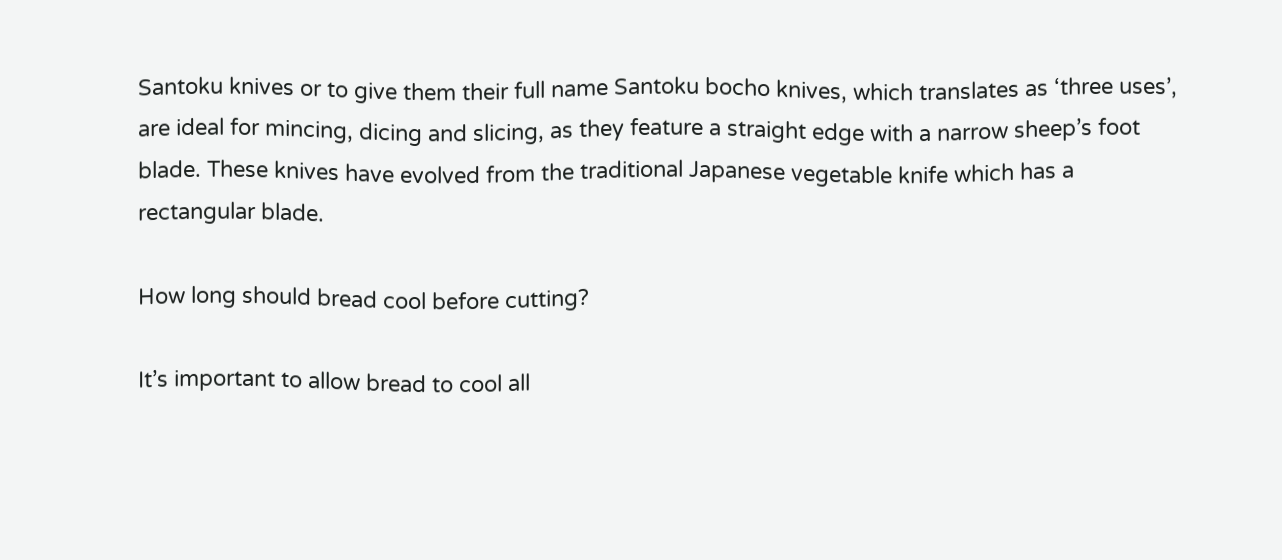Santoku knives or to give them their full name Santoku bocho knives, which translates as ‘three uses’, are ideal for mincing, dicing and slicing, as they feature a straight edge with a narrow sheep’s foot blade. These knives have evolved from the traditional Japanese vegetable knife which has a rectangular blade.

How long should bread cool before cutting?

It’s important to allow bread to cool all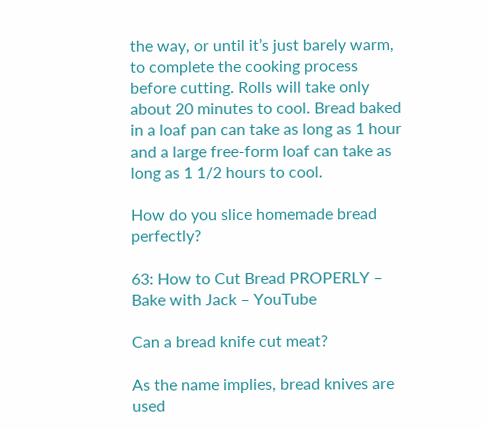the way, or until it’s just barely warm, to complete the cooking process before cutting. Rolls will take only about 20 minutes to cool. Bread baked in a loaf pan can take as long as 1 hour and a large free-form loaf can take as long as 1 1/2 hours to cool.

How do you slice homemade bread perfectly?

63: How to Cut Bread PROPERLY – Bake with Jack – YouTube

Can a bread knife cut meat?

As the name implies, bread knives are used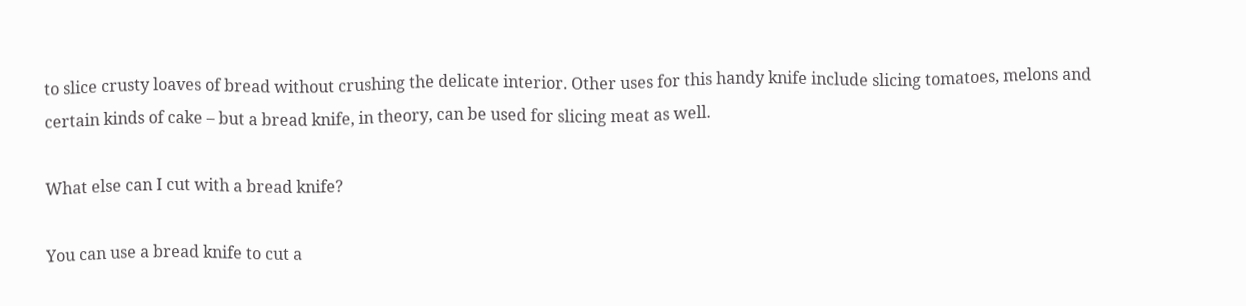to slice crusty loaves of bread without crushing the delicate interior. Other uses for this handy knife include slicing tomatoes, melons and certain kinds of cake – but a bread knife, in theory, can be used for slicing meat as well.

What else can I cut with a bread knife?

You can use a bread knife to cut a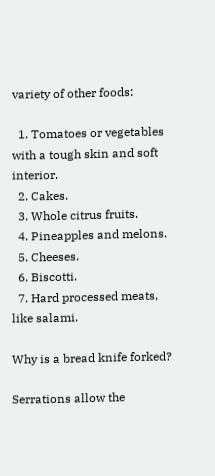variety of other foods:

  1. Tomatoes or vegetables with a tough skin and soft interior.
  2. Cakes.
  3. Whole citrus fruits.
  4. Pineapples and melons.
  5. Cheeses.
  6. Biscotti.
  7. Hard processed meats, like salami.

Why is a bread knife forked?

Serrations allow the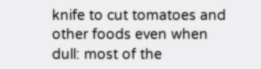knife to cut tomatoes and other foods even when dull: most of the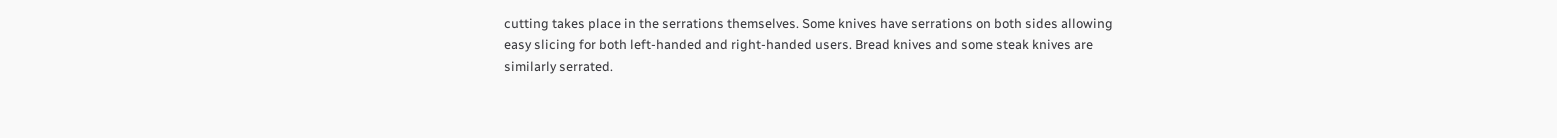cutting takes place in the serrations themselves. Some knives have serrations on both sides allowing easy slicing for both left-handed and right-handed users. Bread knives and some steak knives are similarly serrated.